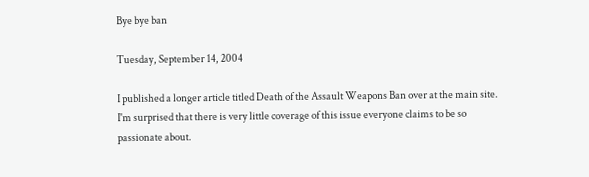Bye bye ban

Tuesday, September 14, 2004

I published a longer article titled Death of the Assault Weapons Ban over at the main site. I'm surprised that there is very little coverage of this issue everyone claims to be so passionate about.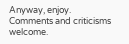Anyway, enjoy. Comments and criticisms welcome.